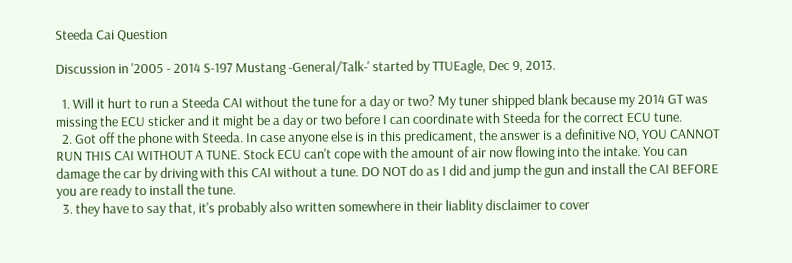Steeda Cai Question

Discussion in '2005 - 2014 S-197 Mustang -General/Talk-' started by TTUEagle, Dec 9, 2013.

  1. Will it hurt to run a Steeda CAI without the tune for a day or two? My tuner shipped blank because my 2014 GT was missing the ECU sticker and it might be a day or two before I can coordinate with Steeda for the correct ECU tune.
  2. Got off the phone with Steeda. In case anyone else is in this predicament, the answer is a definitive NO, YOU CANNOT RUN THIS CAI WITHOUT A TUNE. Stock ECU can't cope with the amount of air now flowing into the intake. You can damage the car by driving with this CAI without a tune. DO NOT do as I did and jump the gun and install the CAI BEFORE you are ready to install the tune.
  3. they have to say that, it's probably also written somewhere in their liablity disclaimer to cover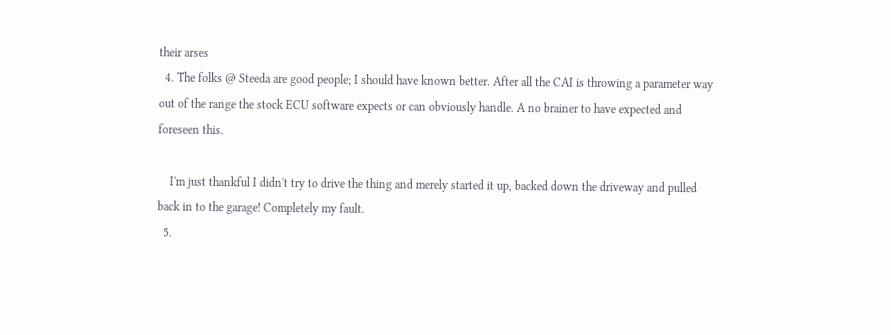their arses
  4. The folks @ Steeda are good people; I should have known better. After all the CAI is throwing a parameter way out of the range the stock ECU software expects or can obviously handle. A no brainer to have expected and foreseen this.

    I'm just thankful I didn't try to drive the thing and merely started it up, backed down the driveway and pulled back in to the garage! Completely my fault.
  5.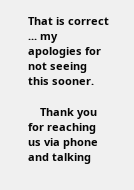That is correct ... my apologies for not seeing this sooner.

    Thank you for reaching us via phone and talking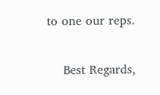to one our reps.

    Best Regards,